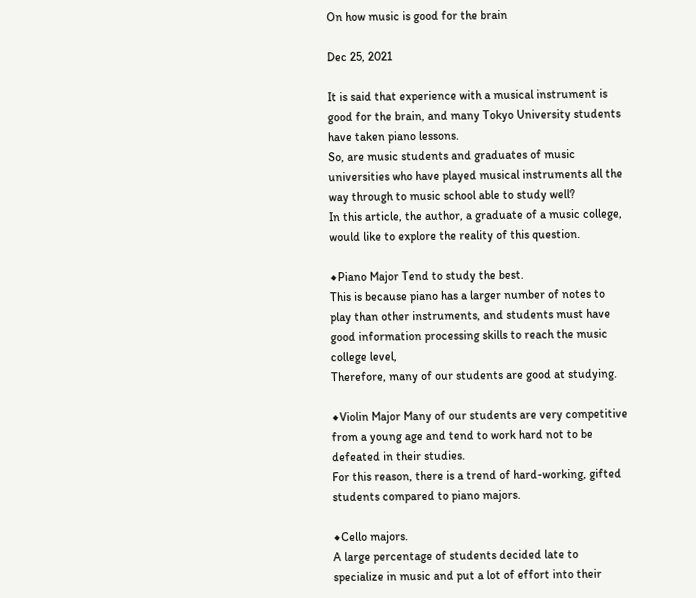On how music is good for the brain

Dec 25, 2021

It is said that experience with a musical instrument is good for the brain, and many Tokyo University students have taken piano lessons.
So, are music students and graduates of music universities who have played musical instruments all the way through to music school able to study well?
In this article, the author, a graduate of a music college, would like to explore the reality of this question.

◆Piano Major Tend to study the best.
This is because piano has a larger number of notes to play than other instruments, and students must have good information processing skills to reach the music college level,
Therefore, many of our students are good at studying.

◆Violin Major Many of our students are very competitive from a young age and tend to work hard not to be defeated in their studies.
For this reason, there is a trend of hard-working, gifted students compared to piano majors.

◆Cello majors.
A large percentage of students decided late to specialize in music and put a lot of effort into their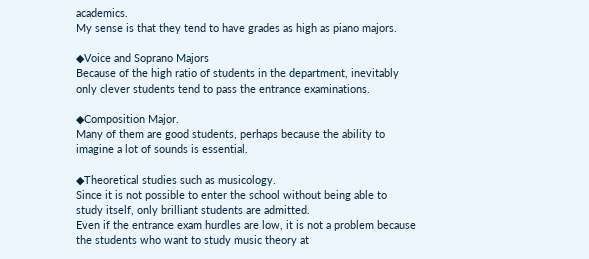academics.
My sense is that they tend to have grades as high as piano majors.

◆Voice and Soprano Majors
Because of the high ratio of students in the department, inevitably only clever students tend to pass the entrance examinations.

◆Composition Major.
Many of them are good students, perhaps because the ability to imagine a lot of sounds is essential.

◆Theoretical studies such as musicology.
Since it is not possible to enter the school without being able to study itself, only brilliant students are admitted.
Even if the entrance exam hurdles are low, it is not a problem because the students who want to study music theory at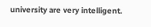university are very intelligent.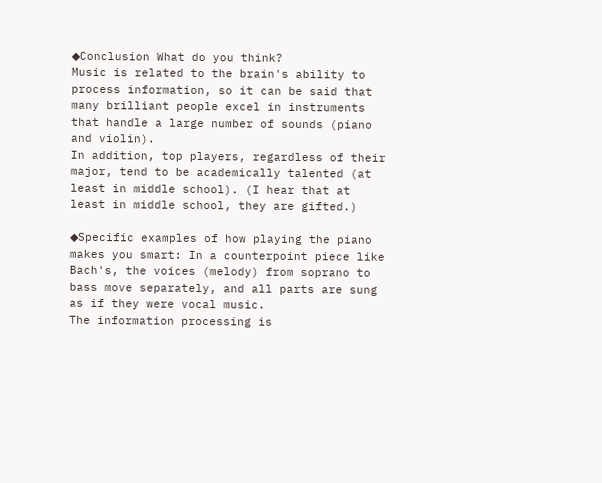◆Conclusion What do you think?
Music is related to the brain's ability to process information, so it can be said that many brilliant people excel in instruments that handle a large number of sounds (piano and violin).
In addition, top players, regardless of their major, tend to be academically talented (at least in middle school). (I hear that at least in middle school, they are gifted.)

◆Specific examples of how playing the piano makes you smart: In a counterpoint piece like Bach's, the voices (melody) from soprano to bass move separately, and all parts are sung as if they were vocal music.
The information processing is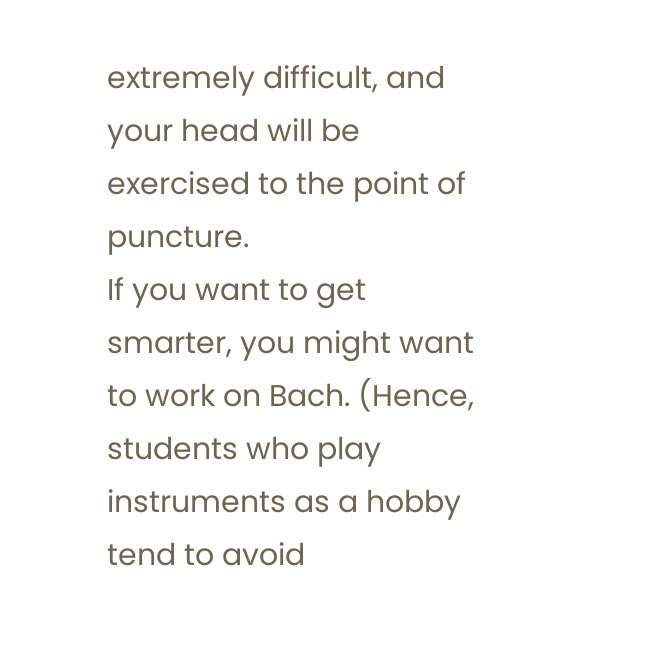extremely difficult, and your head will be exercised to the point of puncture.
If you want to get smarter, you might want to work on Bach. (Hence, students who play instruments as a hobby tend to avoid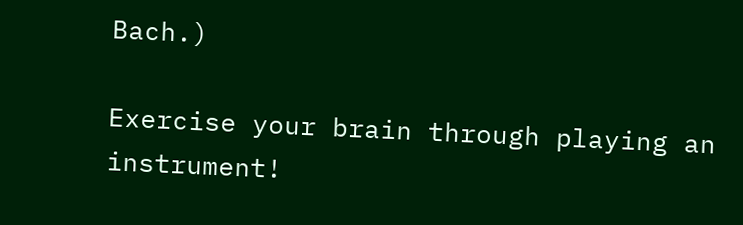Bach.)

Exercise your brain through playing an instrument!